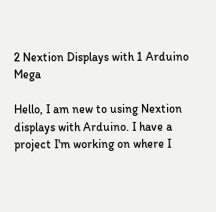2 Nextion Displays with 1 Arduino Mega

Hello, I am new to using Nextion displays with Arduino. I have a project I'm working on where I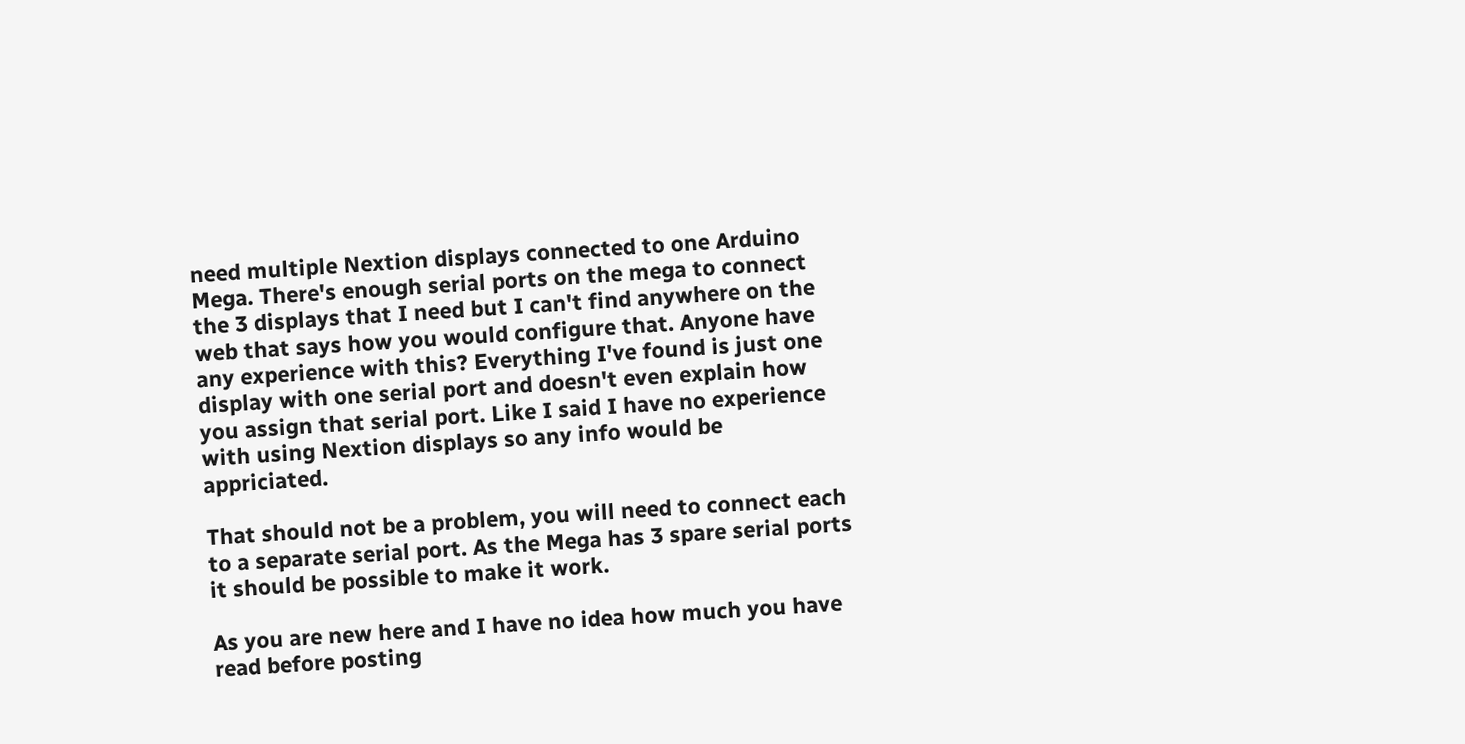need multiple Nextion displays connected to one Arduino Mega. There's enough serial ports on the mega to connect the 3 displays that I need but I can't find anywhere on the web that says how you would configure that. Anyone have any experience with this? Everything I've found is just one display with one serial port and doesn't even explain how you assign that serial port. Like I said I have no experience with using Nextion displays so any info would be appriciated.

That should not be a problem, you will need to connect each to a separate serial port. As the Mega has 3 spare serial ports it should be possible to make it work.

As you are new here and I have no idea how much you have read before posting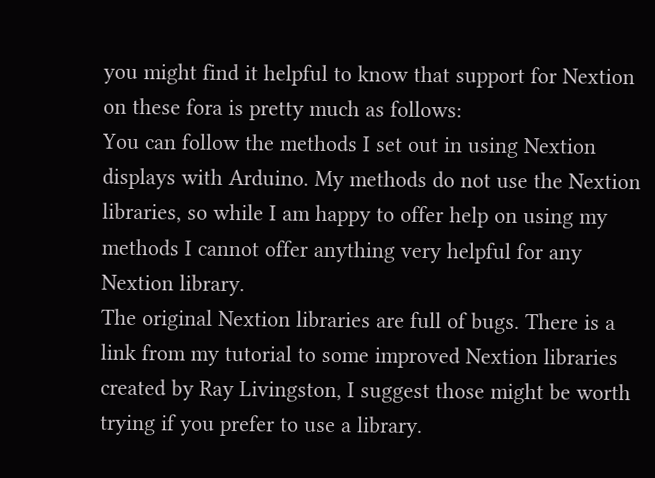you might find it helpful to know that support for Nextion on these fora is pretty much as follows:
You can follow the methods I set out in using Nextion displays with Arduino. My methods do not use the Nextion libraries, so while I am happy to offer help on using my methods I cannot offer anything very helpful for any Nextion library.
The original Nextion libraries are full of bugs. There is a link from my tutorial to some improved Nextion libraries created by Ray Livingston, I suggest those might be worth trying if you prefer to use a library.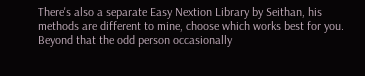There's also a separate Easy Nextion Library by Seithan, his methods are different to mine, choose which works best for you.
Beyond that the odd person occasionally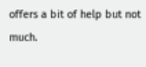offers a bit of help but not much.